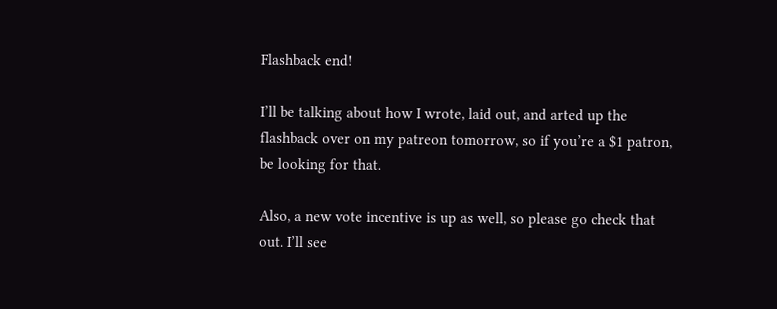Flashback end!

I’ll be talking about how I wrote, laid out, and arted up the flashback over on my patreon tomorrow, so if you’re a $1 patron, be looking for that.

Also, a new vote incentive is up as well, so please go check that out. I’ll see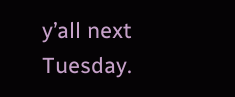y’all next Tuesday.